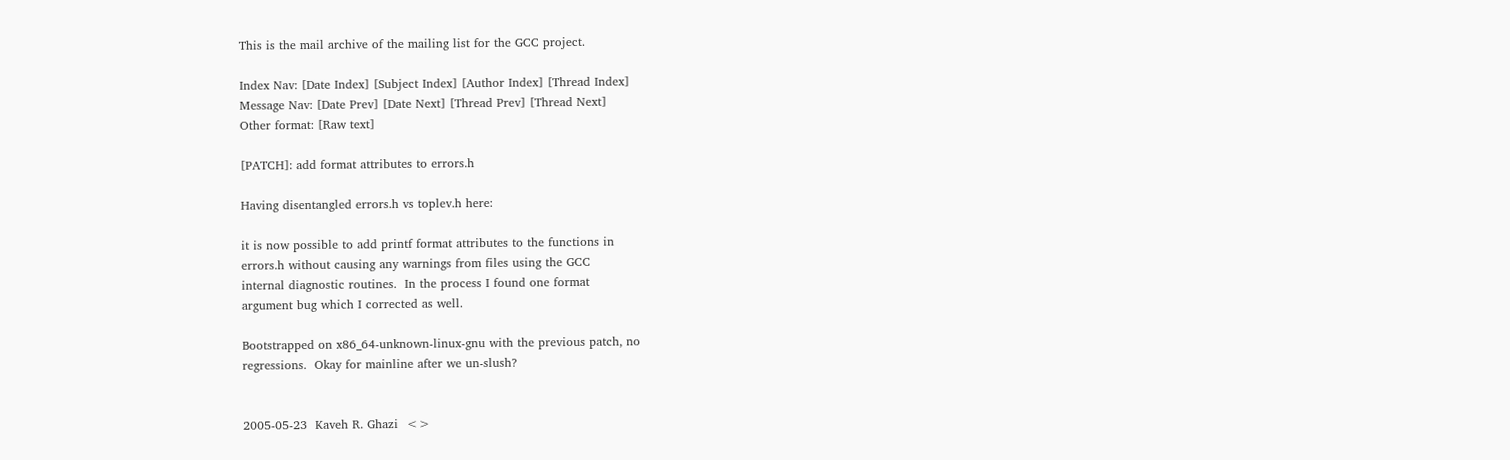This is the mail archive of the mailing list for the GCC project.

Index Nav: [Date Index] [Subject Index] [Author Index] [Thread Index]
Message Nav: [Date Prev] [Date Next] [Thread Prev] [Thread Next]
Other format: [Raw text]

[PATCH]: add format attributes to errors.h

Having disentangled errors.h vs toplev.h here:

it is now possible to add printf format attributes to the functions in
errors.h without causing any warnings from files using the GCC
internal diagnostic routines.  In the process I found one format
argument bug which I corrected as well.

Bootstrapped on x86_64-unknown-linux-gnu with the previous patch, no
regressions.  Okay for mainline after we un-slush?


2005-05-23  Kaveh R. Ghazi  <>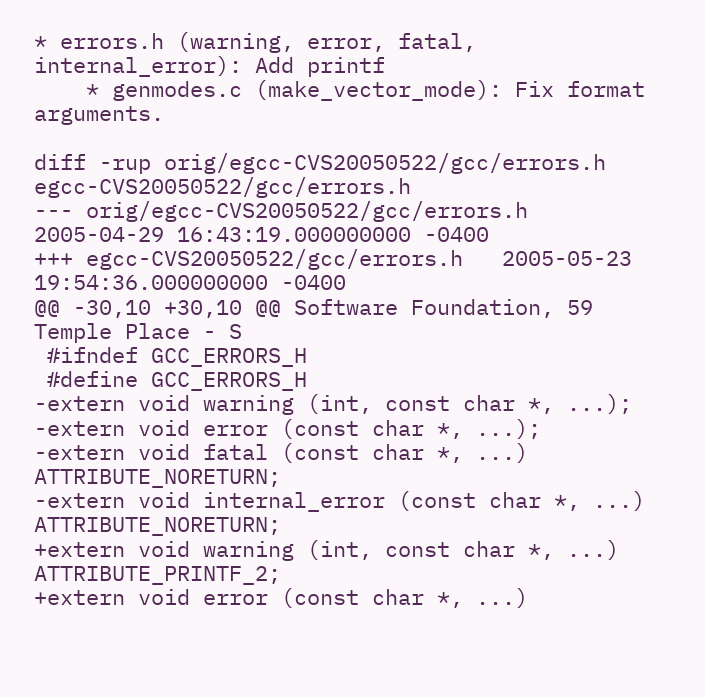* errors.h (warning, error, fatal, internal_error): Add printf
    * genmodes.c (make_vector_mode): Fix format arguments.

diff -rup orig/egcc-CVS20050522/gcc/errors.h egcc-CVS20050522/gcc/errors.h
--- orig/egcc-CVS20050522/gcc/errors.h  2005-04-29 16:43:19.000000000 -0400
+++ egcc-CVS20050522/gcc/errors.h   2005-05-23 19:54:36.000000000 -0400
@@ -30,10 +30,10 @@ Software Foundation, 59 Temple Place - S
 #ifndef GCC_ERRORS_H
 #define GCC_ERRORS_H
-extern void warning (int, const char *, ...);
-extern void error (const char *, ...);
-extern void fatal (const char *, ...) ATTRIBUTE_NORETURN;
-extern void internal_error (const char *, ...) ATTRIBUTE_NORETURN;
+extern void warning (int, const char *, ...) ATTRIBUTE_PRINTF_2;
+extern void error (const char *, ...)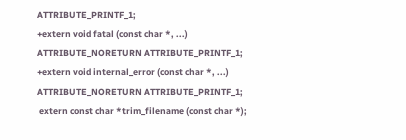ATTRIBUTE_PRINTF_1;
+extern void fatal (const char *, ...) ATTRIBUTE_NORETURN ATTRIBUTE_PRINTF_1;
+extern void internal_error (const char *, ...) ATTRIBUTE_NORETURN ATTRIBUTE_PRINTF_1;
 extern const char *trim_filename (const char *);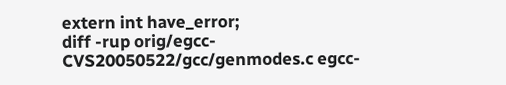extern int have_error;
diff -rup orig/egcc-CVS20050522/gcc/genmodes.c egcc-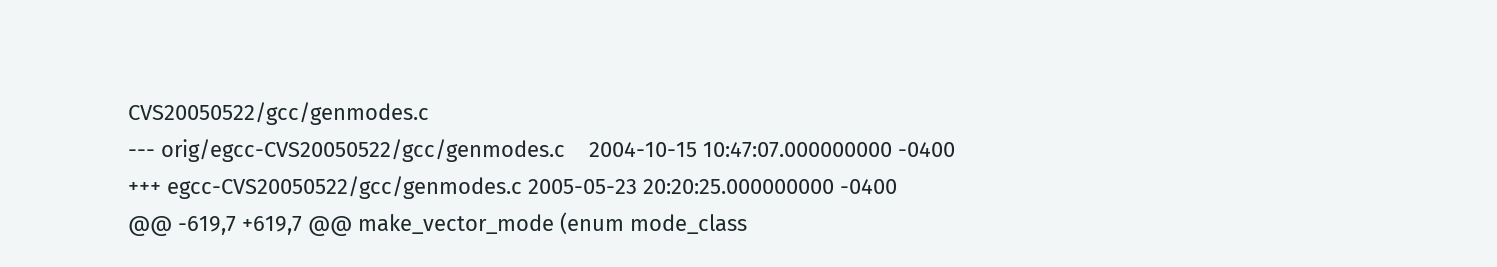CVS20050522/gcc/genmodes.c
--- orig/egcc-CVS20050522/gcc/genmodes.c    2004-10-15 10:47:07.000000000 -0400
+++ egcc-CVS20050522/gcc/genmodes.c 2005-05-23 20:20:25.000000000 -0400
@@ -619,7 +619,7 @@ make_vector_mode (enum mode_class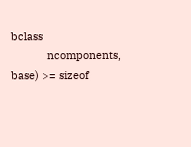bclass
            ncomponents, base) >= sizeof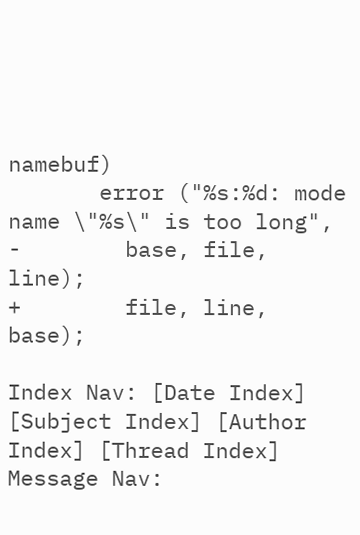namebuf)
       error ("%s:%d: mode name \"%s\" is too long",
-        base, file, line);
+        file, line, base);

Index Nav: [Date Index] [Subject Index] [Author Index] [Thread Index]
Message Nav: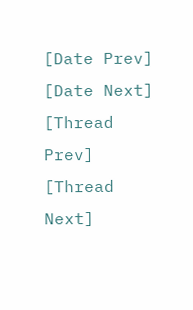[Date Prev] [Date Next] [Thread Prev] [Thread Next]